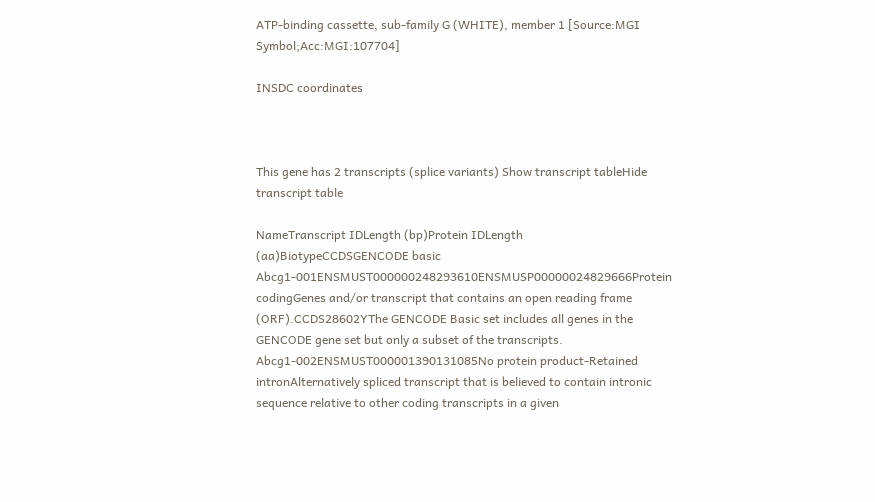ATP-binding cassette, sub-family G (WHITE), member 1 [Source:MGI Symbol;Acc:MGI:107704]

INSDC coordinates



This gene has 2 transcripts (splice variants) Show transcript tableHide transcript table

NameTranscript IDLength (bp)Protein IDLength (aa)BiotypeCCDSGENCODE basic
Abcg1-001ENSMUST000000248293610ENSMUSP00000024829666Protein codingGenes and/or transcript that contains an open reading frame (ORF).CCDS28602YThe GENCODE Basic set includes all genes in the GENCODE gene set but only a subset of the transcripts.
Abcg1-002ENSMUST000001390131085No protein product-Retained intronAlternatively spliced transcript that is believed to contain intronic sequence relative to other coding transcripts in a given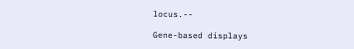locus.--

Gene-based displays